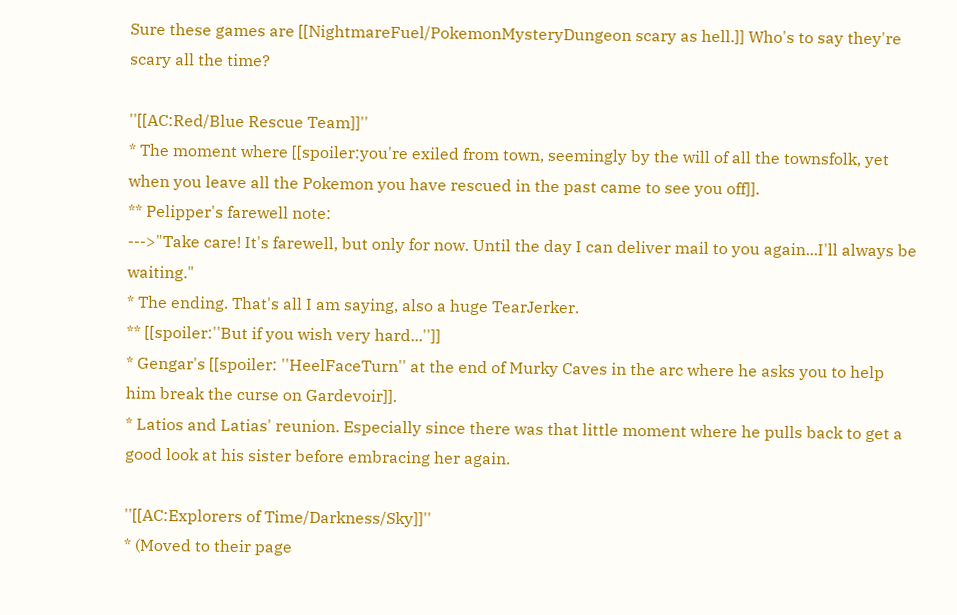Sure these games are [[NightmareFuel/PokemonMysteryDungeon scary as hell.]] Who's to say they're scary all the time?

''[[AC:Red/Blue Rescue Team]]''
* The moment where [[spoiler:you're exiled from town, seemingly by the will of all the townsfolk, yet when you leave all the Pokemon you have rescued in the past came to see you off]].
** Pelipper's farewell note:
--->"Take care! It's farewell, but only for now. Until the day I can deliver mail to you again...I'll always be waiting."
* The ending. That's all I am saying, also a huge TearJerker.
** [[spoiler:''But if you wish very hard...'']]
* Gengar's [[spoiler: ''HeelFaceTurn'' at the end of Murky Caves in the arc where he asks you to help him break the curse on Gardevoir]].
* Latios and Latias' reunion. Especially since there was that little moment where he pulls back to get a good look at his sister before embracing her again.

''[[AC:Explorers of Time/Darkness/Sky]]''
* (Moved to their page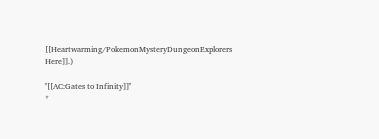[[Heartwarming/PokemonMysteryDungeonExplorers Here]].)

''[[AC:Gates to Infinity]]''
*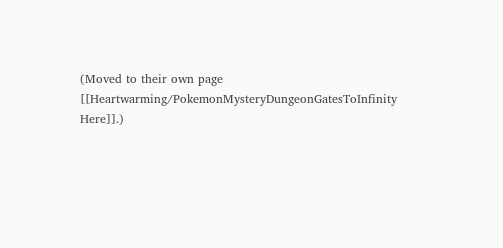(Moved to their own page [[Heartwarming/PokemonMysteryDungeonGatesToInfinity Here]].)